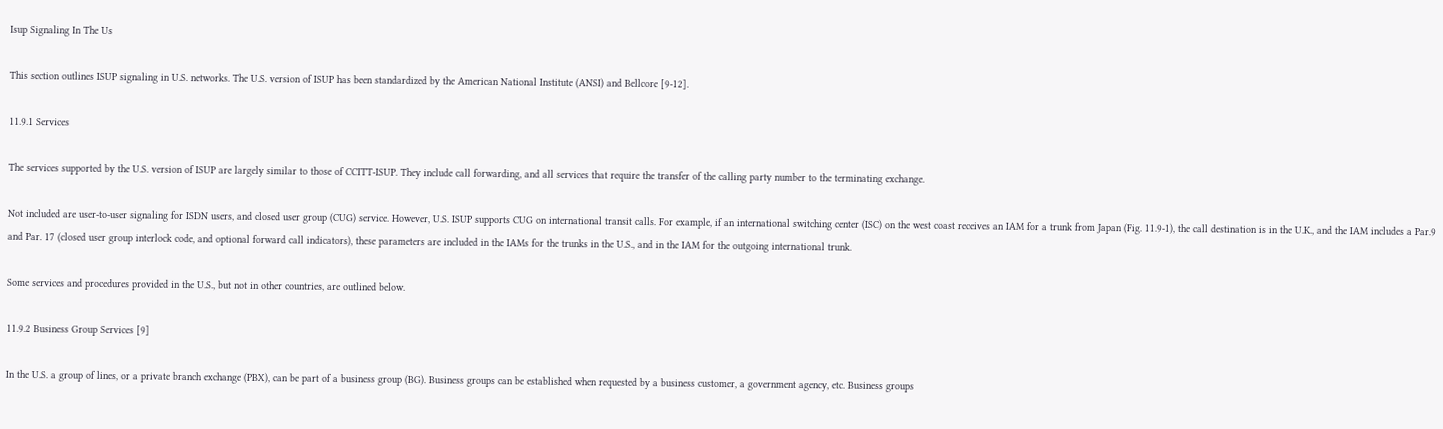Isup Signaling In The Us

This section outlines ISUP signaling in U.S. networks. The U.S. version of ISUP has been standardized by the American National Institute (ANSI) and Bellcore [9-12].

11.9.1 Services

The services supported by the U.S. version of ISUP are largely similar to those of CCITT-ISUP. They include call forwarding, and all services that require the transfer of the calling party number to the terminating exchange.

Not included are user-to-user signaling for ISDN users, and closed user group (CUG) service. However, U.S. ISUP supports CUG on international transit calls. For example, if an international switching center (ISC) on the west coast receives an IAM for a trunk from Japan (Fig. 11.9-1), the call destination is in the U.K., and the IAM includes a Par.9 and Par. 17 (closed user group interlock code, and optional forward call indicators), these parameters are included in the IAMs for the trunks in the U.S., and in the IAM for the outgoing international trunk.

Some services and procedures provided in the U.S., but not in other countries, are outlined below.

11.9.2 Business Group Services [9]

In the U.S. a group of lines, or a private branch exchange (PBX), can be part of a business group (BG). Business groups can be established when requested by a business customer, a government agency, etc. Business groups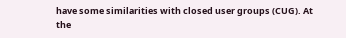have some similarities with closed user groups (CUG). At the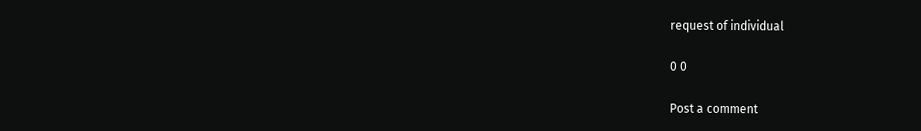request of individual

0 0

Post a comment